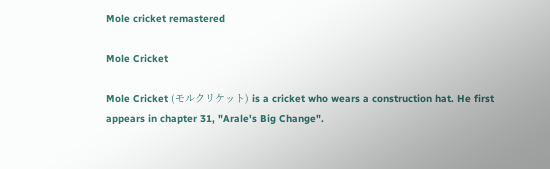Mole cricket remastered

Mole Cricket

Mole Cricket (モルクリケット) is a cricket who wears a construction hat. He first appears in chapter 31, "Arale's Big Change".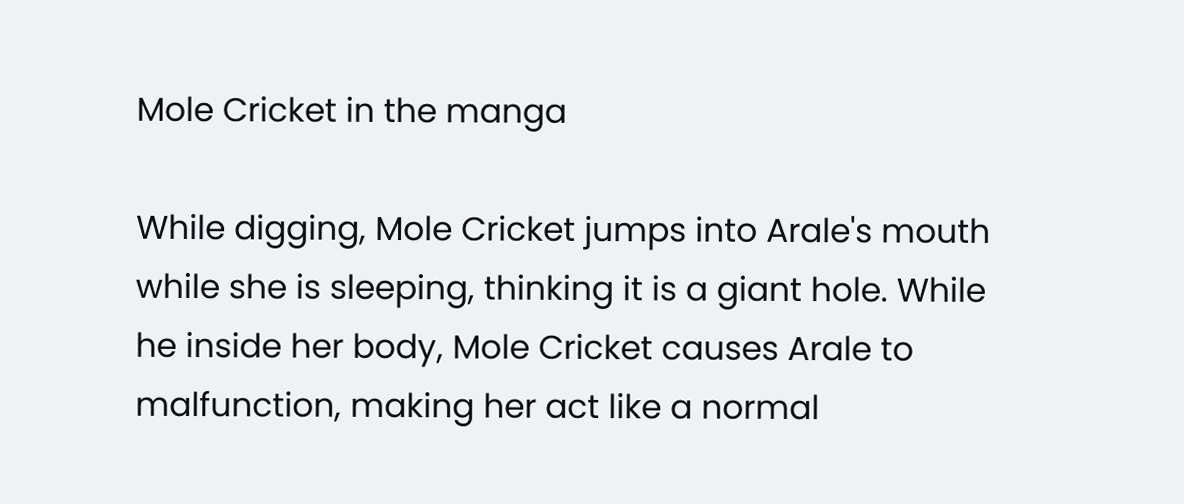Mole Cricket in the manga

While digging, Mole Cricket jumps into Arale's mouth while she is sleeping, thinking it is a giant hole. While he inside her body, Mole Cricket causes Arale to malfunction, making her act like a normal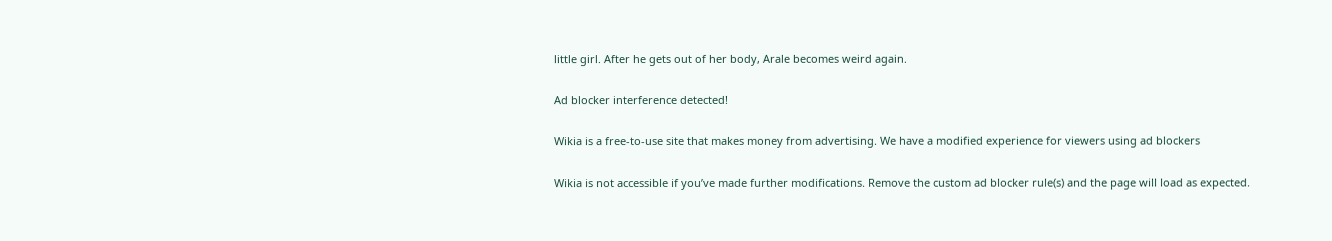little girl. After he gets out of her body, Arale becomes weird again.

Ad blocker interference detected!

Wikia is a free-to-use site that makes money from advertising. We have a modified experience for viewers using ad blockers

Wikia is not accessible if you’ve made further modifications. Remove the custom ad blocker rule(s) and the page will load as expected.